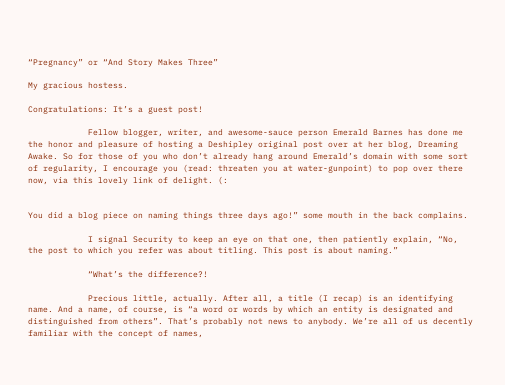“Pregnancy” or “And Story Makes Three”

My gracious hostess.

Congratulations: It’s a guest post!

            Fellow blogger, writer, and awesome-sauce person Emerald Barnes has done me the honor and pleasure of hosting a Deshipley original post over at her blog, Dreaming Awake. So for those of you who don’t already hang around Emerald’s domain with some sort of regularity, I encourage you (read: threaten you at water-gunpoint) to pop over there now, via this lovely link of delight. (:


You did a blog piece on naming things three days ago!” some mouth in the back complains.

            I signal Security to keep an eye on that one, then patiently explain, “No, the post to which you refer was about titling. This post is about naming.”

            “What’s the difference?!

            Precious little, actually. After all, a title (I recap) is an identifying name. And a name, of course, is “a word or words by which an entity is designated and distinguished from others”. That’s probably not news to anybody. We’re all of us decently familiar with the concept of names,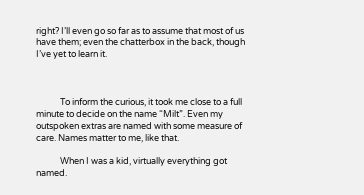right? I’ll even go so far as to assume that most of us have them; even the chatterbox in the back, though I’ve yet to learn it.



            To inform the curious, it took me close to a full minute to decide on the name “Milt”. Even my outspoken extras are named with some measure of care. Names matter to me, like that.

            When I was a kid, virtually everything got named.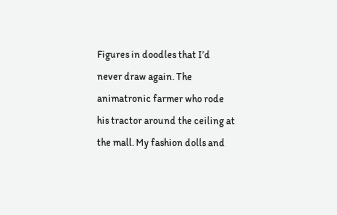Figures in doodles that I’d never draw again. The animatronic farmer who rode his tractor around the ceiling at the mall. My fashion dolls and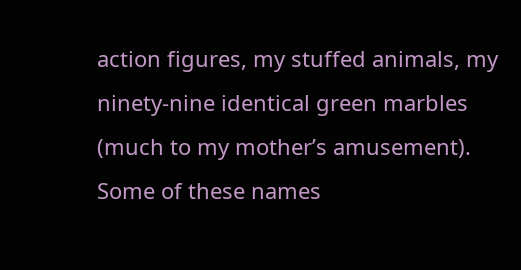action figures, my stuffed animals, my ninety-nine identical green marbles (much to my mother’s amusement). Some of these names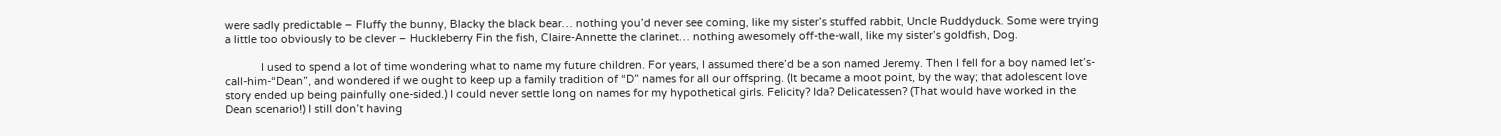were sadly predictable – Fluffy the bunny, Blacky the black bear… nothing you’d never see coming, like my sister’s stuffed rabbit, Uncle Ruddyduck. Some were trying a little too obviously to be clever – Huckleberry Fin the fish, Claire-Annette the clarinet… nothing awesomely off-the-wall, like my sister’s goldfish, Dog.

            I used to spend a lot of time wondering what to name my future children. For years, I assumed there’d be a son named Jeremy. Then I fell for a boy named let’s-call-him-“Dean”, and wondered if we ought to keep up a family tradition of “D” names for all our offspring. (It became a moot point, by the way; that adolescent love story ended up being painfully one-sided.) I could never settle long on names for my hypothetical girls. Felicity? Ida? Delicatessen? (That would have worked in the Dean scenario!) I still don’t having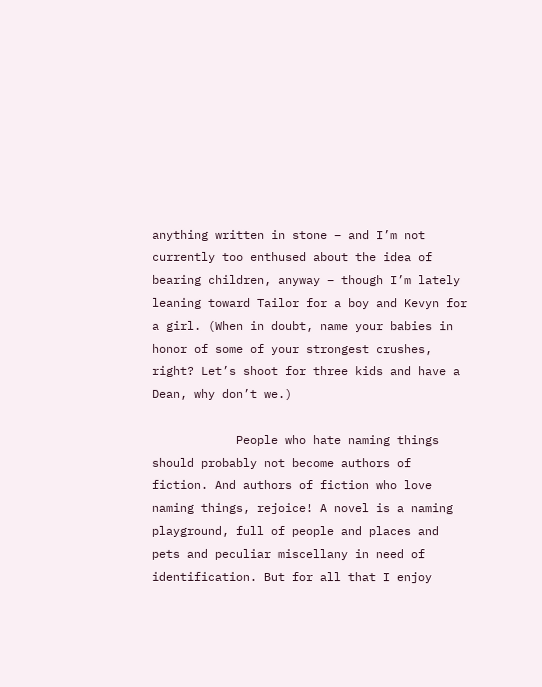anything written in stone – and I’m not currently too enthused about the idea of bearing children, anyway – though I’m lately leaning toward Tailor for a boy and Kevyn for a girl. (When in doubt, name your babies in honor of some of your strongest crushes, right? Let’s shoot for three kids and have a Dean, why don’t we.)

            People who hate naming things should probably not become authors of fiction. And authors of fiction who love naming things, rejoice! A novel is a naming playground, full of people and places and pets and peculiar miscellany in need of identification. But for all that I enjoy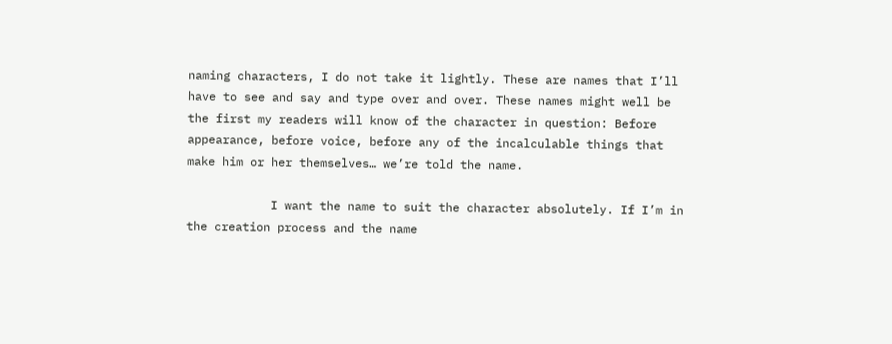naming characters, I do not take it lightly. These are names that I’ll have to see and say and type over and over. These names might well be the first my readers will know of the character in question: Before appearance, before voice, before any of the incalculable things that make him or her themselves… we’re told the name.

            I want the name to suit the character absolutely. If I’m in the creation process and the name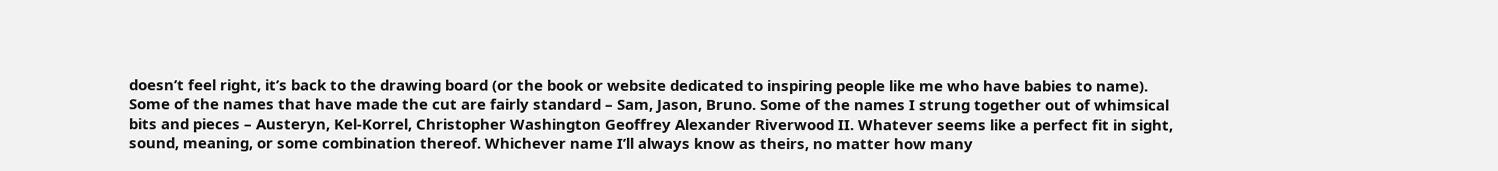doesn’t feel right, it’s back to the drawing board (or the book or website dedicated to inspiring people like me who have babies to name). Some of the names that have made the cut are fairly standard – Sam, Jason, Bruno. Some of the names I strung together out of whimsical bits and pieces – Austeryn, Kel-Korrel, Christopher Washington Geoffrey Alexander Riverwood II. Whatever seems like a perfect fit in sight, sound, meaning, or some combination thereof. Whichever name I’ll always know as theirs, no matter how many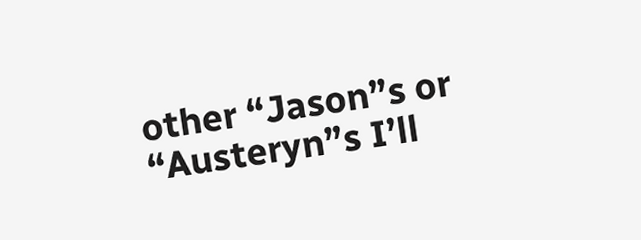other “Jason”s or “Austeryn”s I’ll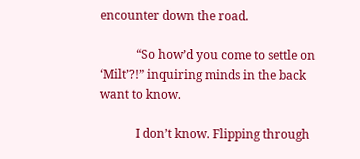encounter down the road.

            “So how’d you come to settle on ‘Milt’?!” inquiring minds in the back want to know.

            I don’t know. Flipping through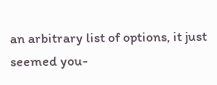an arbitrary list of options, it just seemed you-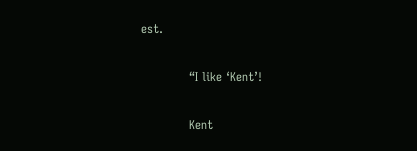est.

            “I like ‘Kent’!

            Kent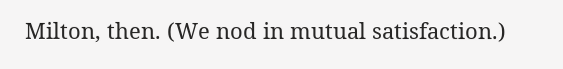Milton, then. (We nod in mutual satisfaction.)